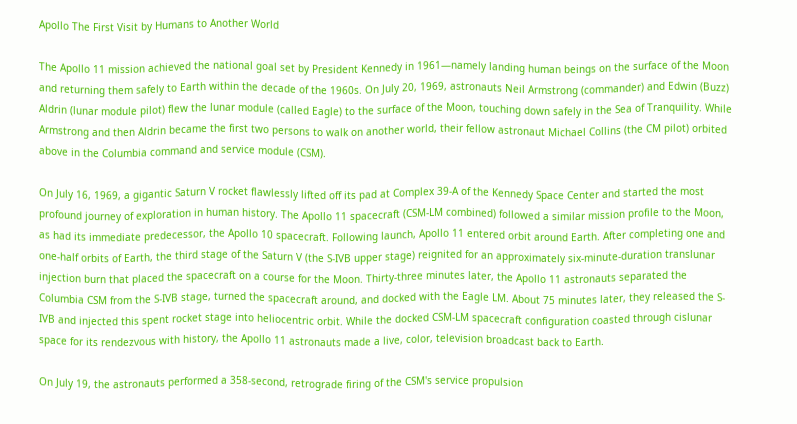Apollo The First Visit by Humans to Another World

The Apollo 11 mission achieved the national goal set by President Kennedy in 1961—namely landing human beings on the surface of the Moon and returning them safely to Earth within the decade of the 1960s. On July 20, 1969, astronauts Neil Armstrong (commander) and Edwin (Buzz) Aldrin (lunar module pilot) flew the lunar module (called Eagle) to the surface of the Moon, touching down safely in the Sea of Tranquility. While Armstrong and then Aldrin became the first two persons to walk on another world, their fellow astronaut Michael Collins (the CM pilot) orbited above in the Columbia command and service module (CSM).

On July 16, 1969, a gigantic Saturn V rocket flawlessly lifted off its pad at Complex 39-A of the Kennedy Space Center and started the most profound journey of exploration in human history. The Apollo 11 spacecraft (CSM-LM combined) followed a similar mission profile to the Moon, as had its immediate predecessor, the Apollo 10 spacecraft. Following launch, Apollo 11 entered orbit around Earth. After completing one and one-half orbits of Earth, the third stage of the Saturn V (the S-IVB upper stage) reignited for an approximately six-minute-duration translunar injection burn that placed the spacecraft on a course for the Moon. Thirty-three minutes later, the Apollo 11 astronauts separated the Columbia CSM from the S-IVB stage, turned the spacecraft around, and docked with the Eagle LM. About 75 minutes later, they released the S-IVB and injected this spent rocket stage into heliocentric orbit. While the docked CSM-LM spacecraft configuration coasted through cislunar space for its rendezvous with history, the Apollo 11 astronauts made a live, color, television broadcast back to Earth.

On July 19, the astronauts performed a 358-second, retrograde firing of the CSM's service propulsion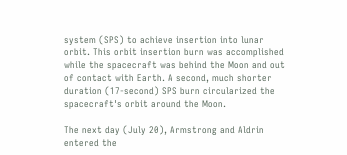system (SPS) to achieve insertion into lunar orbit. This orbit insertion burn was accomplished while the spacecraft was behind the Moon and out of contact with Earth. A second, much shorter duration (17-second) SPS burn circularized the spacecraft's orbit around the Moon.

The next day (July 20), Armstrong and Aldrin entered the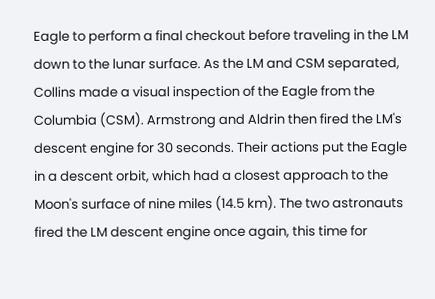Eagle to perform a final checkout before traveling in the LM down to the lunar surface. As the LM and CSM separated, Collins made a visual inspection of the Eagle from the Columbia (CSM). Armstrong and Aldrin then fired the LM's descent engine for 30 seconds. Their actions put the Eagle in a descent orbit, which had a closest approach to the Moon's surface of nine miles (14.5 km). The two astronauts fired the LM descent engine once again, this time for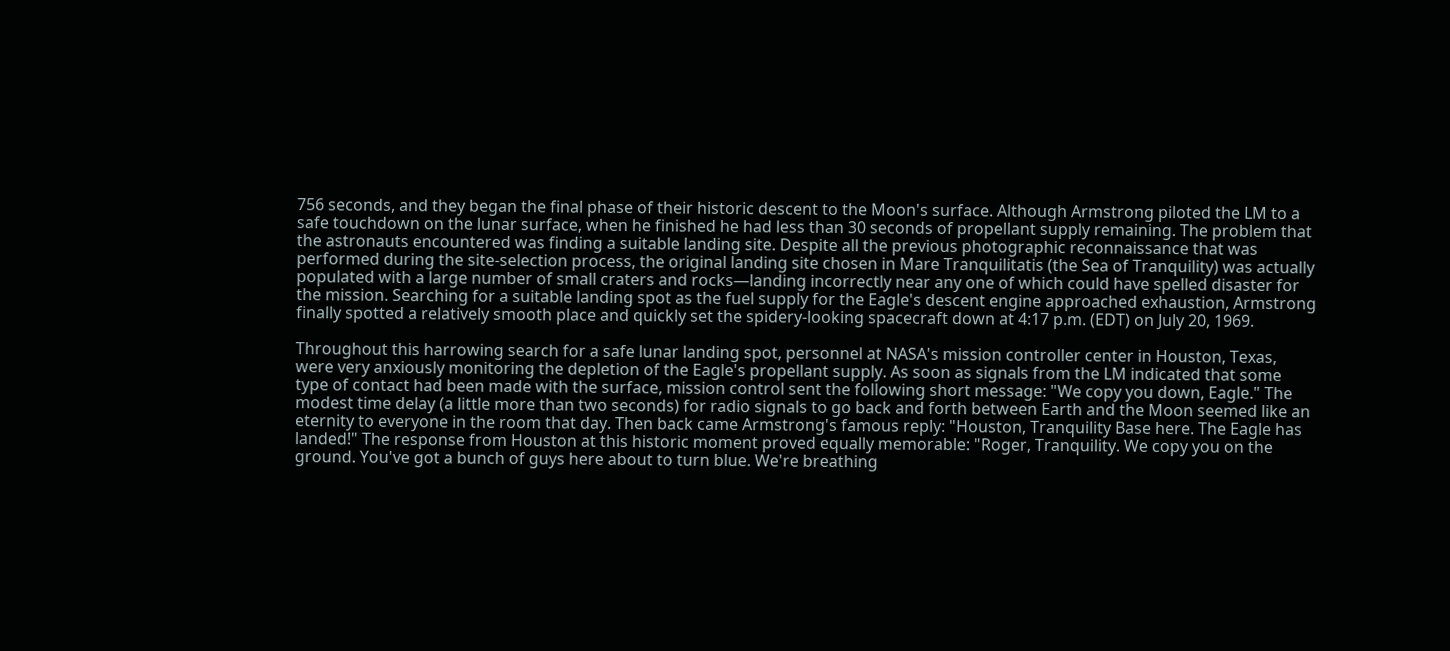756 seconds, and they began the final phase of their historic descent to the Moon's surface. Although Armstrong piloted the LM to a safe touchdown on the lunar surface, when he finished he had less than 30 seconds of propellant supply remaining. The problem that the astronauts encountered was finding a suitable landing site. Despite all the previous photographic reconnaissance that was performed during the site-selection process, the original landing site chosen in Mare Tranquilitatis (the Sea of Tranquility) was actually populated with a large number of small craters and rocks—landing incorrectly near any one of which could have spelled disaster for the mission. Searching for a suitable landing spot as the fuel supply for the Eagle's descent engine approached exhaustion, Armstrong finally spotted a relatively smooth place and quickly set the spidery-looking spacecraft down at 4:17 p.m. (EDT) on July 20, 1969.

Throughout this harrowing search for a safe lunar landing spot, personnel at NASA's mission controller center in Houston, Texas, were very anxiously monitoring the depletion of the Eagle's propellant supply. As soon as signals from the LM indicated that some type of contact had been made with the surface, mission control sent the following short message: "We copy you down, Eagle." The modest time delay (a little more than two seconds) for radio signals to go back and forth between Earth and the Moon seemed like an eternity to everyone in the room that day. Then back came Armstrong's famous reply: "Houston, Tranquility Base here. The Eagle has landed!" The response from Houston at this historic moment proved equally memorable: "Roger, Tranquility. We copy you on the ground. You've got a bunch of guys here about to turn blue. We're breathing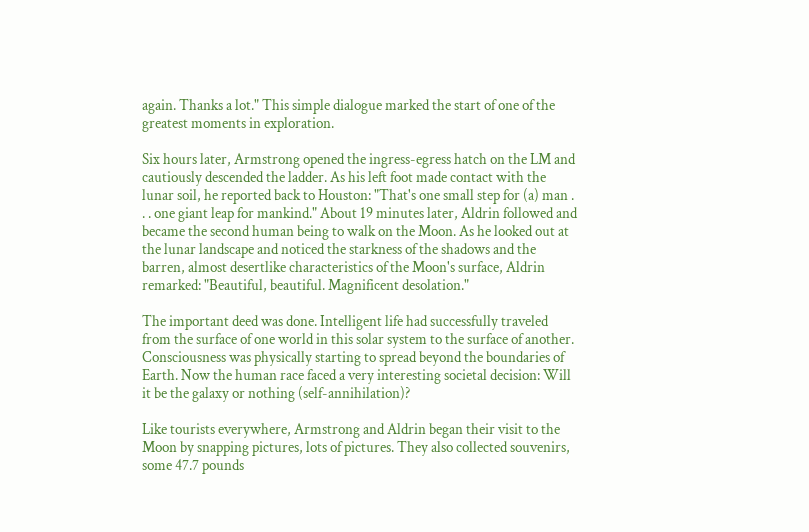again. Thanks a lot." This simple dialogue marked the start of one of the greatest moments in exploration.

Six hours later, Armstrong opened the ingress-egress hatch on the LM and cautiously descended the ladder. As his left foot made contact with the lunar soil, he reported back to Houston: "That's one small step for (a) man . . . one giant leap for mankind." About 19 minutes later, Aldrin followed and became the second human being to walk on the Moon. As he looked out at the lunar landscape and noticed the starkness of the shadows and the barren, almost desertlike characteristics of the Moon's surface, Aldrin remarked: "Beautiful, beautiful. Magnificent desolation."

The important deed was done. Intelligent life had successfully traveled from the surface of one world in this solar system to the surface of another. Consciousness was physically starting to spread beyond the boundaries of Earth. Now the human race faced a very interesting societal decision: Will it be the galaxy or nothing (self-annihilation)?

Like tourists everywhere, Armstrong and Aldrin began their visit to the Moon by snapping pictures, lots of pictures. They also collected souvenirs, some 47.7 pounds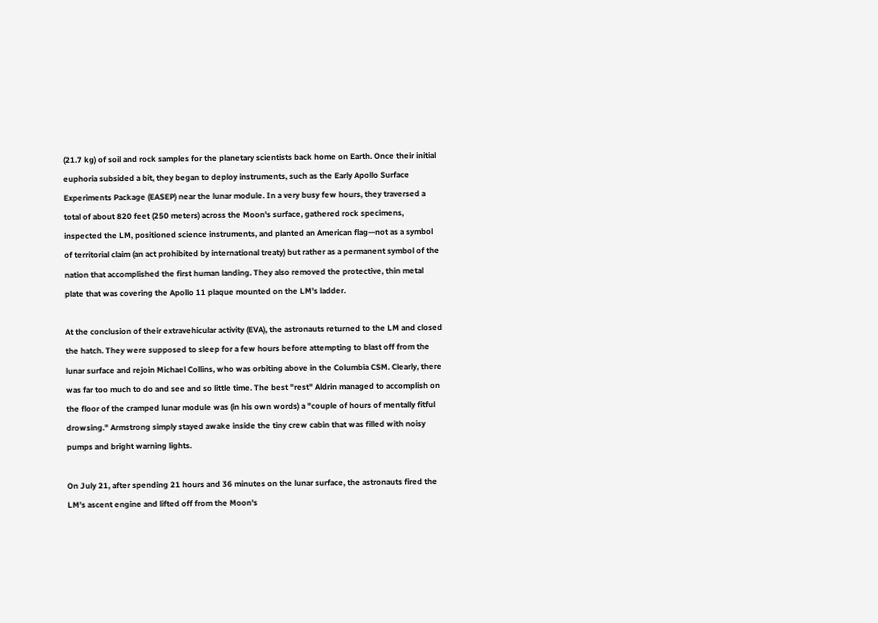(21.7 kg) of soil and rock samples for the planetary scientists back home on Earth. Once their initial euphoria subsided a bit, they began to deploy instruments, such as the Early Apollo Surface Experiments Package (EASEP) near the lunar module. In a very busy few hours, they traversed a total of about 820 feet (250 meters) across the Moon's surface, gathered rock specimens, inspected the LM, positioned science instruments, and planted an American flag—not as a symbol of territorial claim (an act prohibited by international treaty) but rather as a permanent symbol of the nation that accomplished the first human landing. They also removed the protective, thin metal plate that was covering the Apollo 11 plaque mounted on the LM's ladder.

At the conclusion of their extravehicular activity (EVA), the astronauts returned to the LM and closed the hatch. They were supposed to sleep for a few hours before attempting to blast off from the lunar surface and rejoin Michael Collins, who was orbiting above in the Columbia CSM. Clearly, there was far too much to do and see and so little time. The best "rest" Aldrin managed to accomplish on the floor of the cramped lunar module was (in his own words) a "couple of hours of mentally fitful drowsing." Armstrong simply stayed awake inside the tiny crew cabin that was filled with noisy pumps and bright warning lights.

On July 21, after spending 21 hours and 36 minutes on the lunar surface, the astronauts fired the LM's ascent engine and lifted off from the Moon's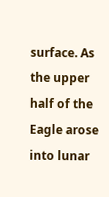surface. As the upper half of the Eagle arose into lunar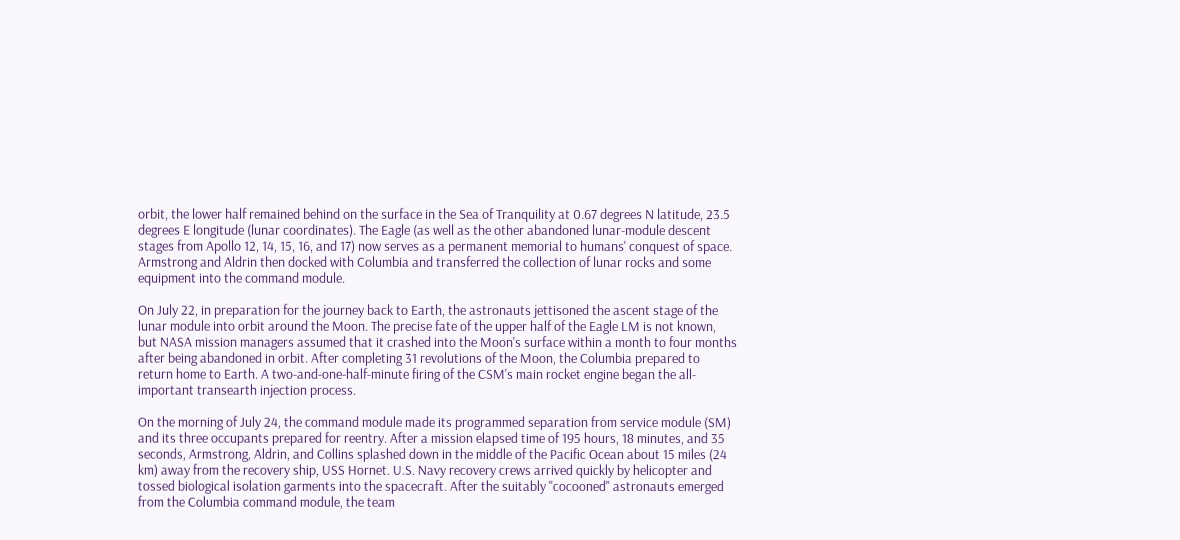orbit, the lower half remained behind on the surface in the Sea of Tranquility at 0.67 degrees N latitude, 23.5 degrees E longitude (lunar coordinates). The Eagle (as well as the other abandoned lunar-module descent stages from Apollo 12, 14, 15, 16, and 17) now serves as a permanent memorial to humans' conquest of space. Armstrong and Aldrin then docked with Columbia and transferred the collection of lunar rocks and some equipment into the command module.

On July 22, in preparation for the journey back to Earth, the astronauts jettisoned the ascent stage of the lunar module into orbit around the Moon. The precise fate of the upper half of the Eagle LM is not known, but NASA mission managers assumed that it crashed into the Moon's surface within a month to four months after being abandoned in orbit. After completing 31 revolutions of the Moon, the Columbia prepared to return home to Earth. A two-and-one-half-minute firing of the CSM's main rocket engine began the all-important transearth injection process.

On the morning of July 24, the command module made its programmed separation from service module (SM) and its three occupants prepared for reentry. After a mission elapsed time of 195 hours, 18 minutes, and 35 seconds, Armstrong, Aldrin, and Collins splashed down in the middle of the Pacific Ocean about 15 miles (24 km) away from the recovery ship, USS Hornet. U.S. Navy recovery crews arrived quickly by helicopter and tossed biological isolation garments into the spacecraft. After the suitably "cocooned" astronauts emerged from the Columbia command module, the team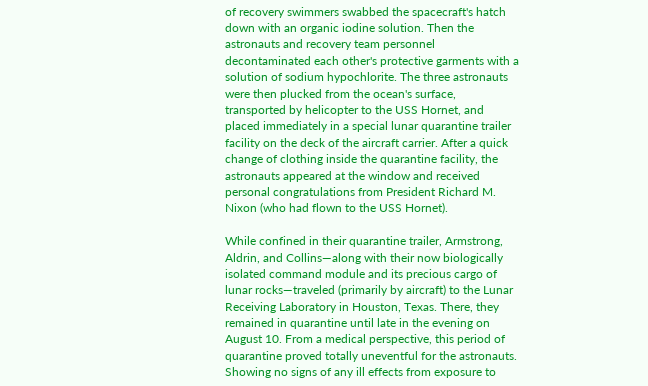of recovery swimmers swabbed the spacecraft's hatch down with an organic iodine solution. Then the astronauts and recovery team personnel decontaminated each other's protective garments with a solution of sodium hypochlorite. The three astronauts were then plucked from the ocean's surface, transported by helicopter to the USS Hornet, and placed immediately in a special lunar quarantine trailer facility on the deck of the aircraft carrier. After a quick change of clothing inside the quarantine facility, the astronauts appeared at the window and received personal congratulations from President Richard M. Nixon (who had flown to the USS Hornet).

While confined in their quarantine trailer, Armstrong, Aldrin, and Collins—along with their now biologically isolated command module and its precious cargo of lunar rocks—traveled (primarily by aircraft) to the Lunar Receiving Laboratory in Houston, Texas. There, they remained in quarantine until late in the evening on August 10. From a medical perspective, this period of quarantine proved totally uneventful for the astronauts. Showing no signs of any ill effects from exposure to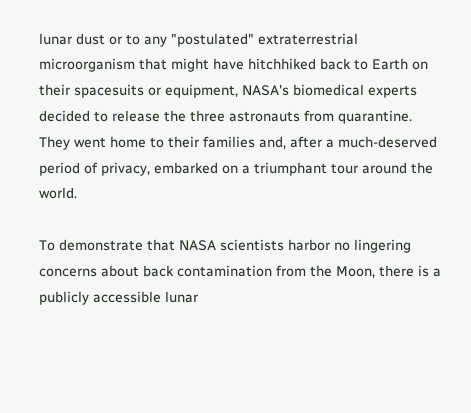lunar dust or to any "postulated" extraterrestrial microorganism that might have hitchhiked back to Earth on their spacesuits or equipment, NASA's biomedical experts decided to release the three astronauts from quarantine. They went home to their families and, after a much-deserved period of privacy, embarked on a triumphant tour around the world.

To demonstrate that NASA scientists harbor no lingering concerns about back contamination from the Moon, there is a publicly accessible lunar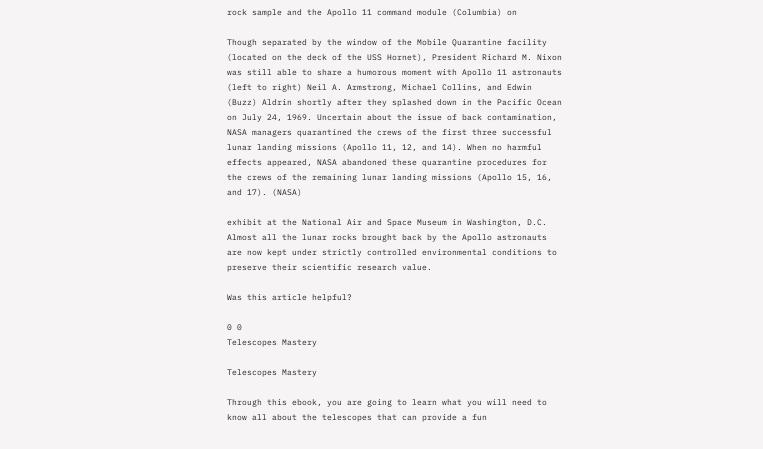rock sample and the Apollo 11 command module (Columbia) on

Though separated by the window of the Mobile Quarantine facility (located on the deck of the USS Hornet), President Richard M. Nixon was still able to share a humorous moment with Apollo 11 astronauts (left to right) Neil A. Armstrong, Michael Collins, and Edwin (Buzz) Aldrin shortly after they splashed down in the Pacific Ocean on July 24, 1969. Uncertain about the issue of back contamination, NASA managers quarantined the crews of the first three successful lunar landing missions (Apollo 11, 12, and 14). When no harmful effects appeared, NASA abandoned these quarantine procedures for the crews of the remaining lunar landing missions (Apollo 15, 16, and 17). (NASA)

exhibit at the National Air and Space Museum in Washington, D.C. Almost all the lunar rocks brought back by the Apollo astronauts are now kept under strictly controlled environmental conditions to preserve their scientific research value.

Was this article helpful?

0 0
Telescopes Mastery

Telescopes Mastery

Through this ebook, you are going to learn what you will need to know all about the telescopes that can provide a fun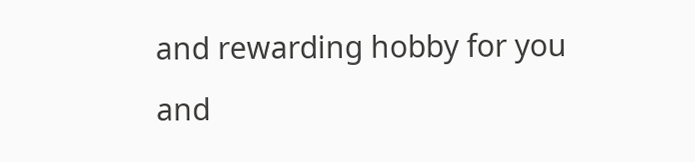and rewarding hobby for you and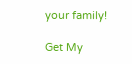your family!

Get My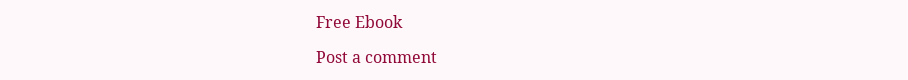Free Ebook

Post a comment